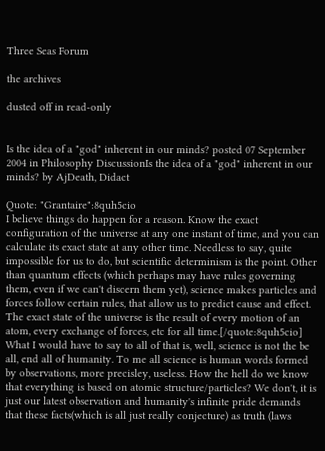Three Seas Forum

the archives

dusted off in read-only


Is the idea of a "god" inherent in our minds? posted 07 September 2004 in Philosophy DiscussionIs the idea of a "god" inherent in our minds? by AjDeath, Didact

Quote: "Grantaire":8quh5cio
I believe things do happen for a reason. Know the exact configuration of the universe at any one instant of time, and you can calculate its exact state at any other time. Needless to say, quite impossible for us to do, but scientific determinism is the point. Other than quantum effects (which perhaps may have rules governing them, even if we can't discern them yet), science makes particles and forces follow certain rules, that allow us to predict cause and effect. The exact state of the universe is the result of every motion of an atom, every exchange of forces, etc for all time.[/quote:8quh5cio] What I would have to say to all of that is, well, science is not the be all, end all of humanity. To me all science is human words formed by observations, more precisley, useless. How the hell do we know that everything is based on atomic structure/particles? We don't, it is just our latest observation and humanity's infinite pride demands that these facts(which is all just really conjecture) as truth (laws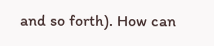and so forth). How can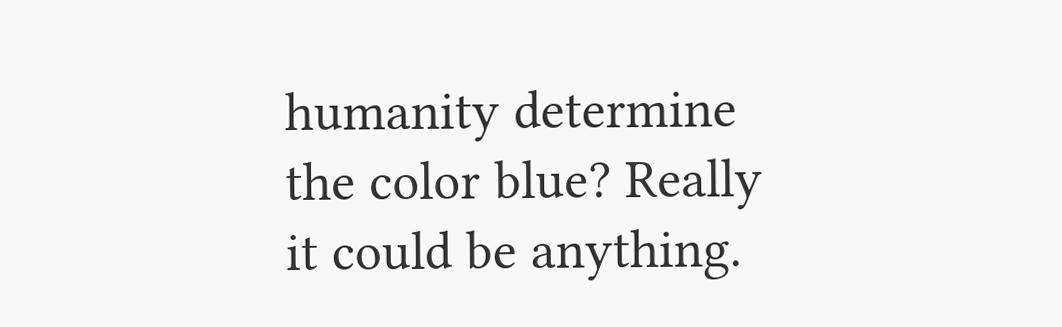humanity determine the color blue? Really it could be anything.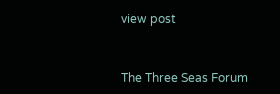view post


The Three Seas Forum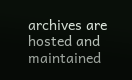archives are hosted and maintained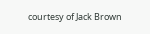courtesy of Jack Brown